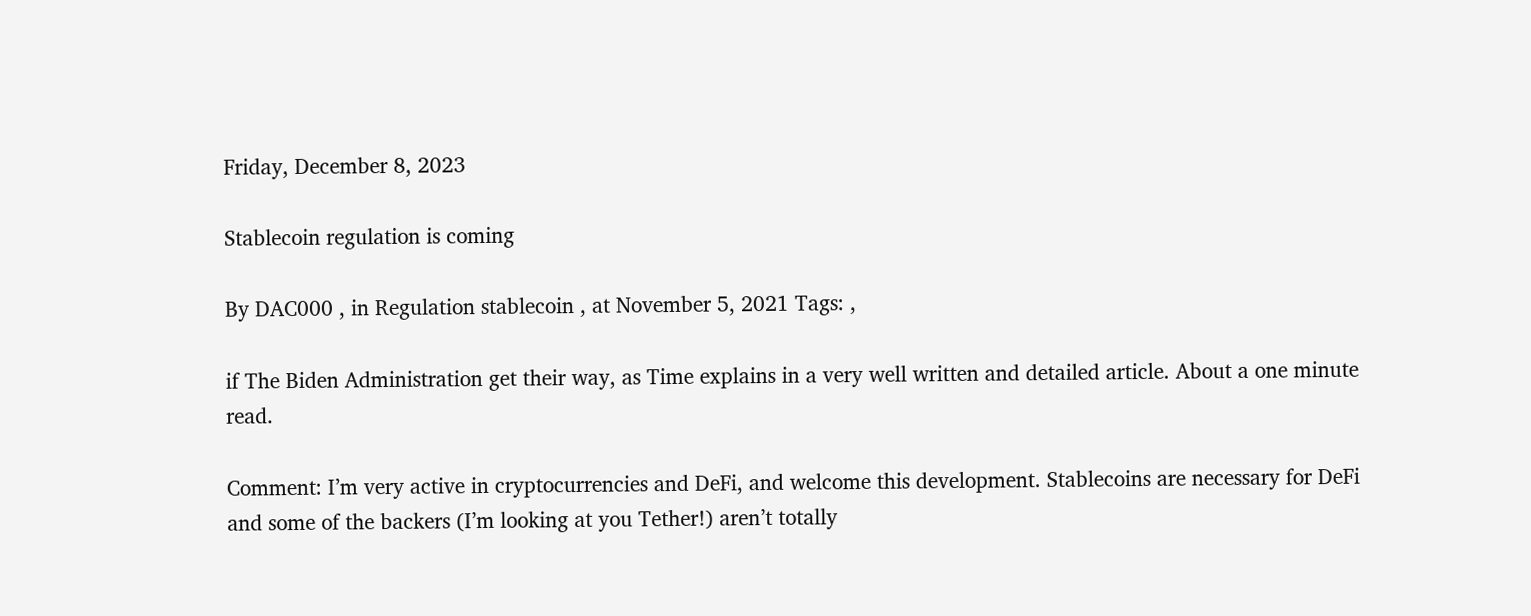Friday, December 8, 2023

Stablecoin regulation is coming

By DAC000 , in Regulation stablecoin , at November 5, 2021 Tags: ,

if The Biden Administration get their way, as Time explains in a very well written and detailed article. About a one minute read.

Comment: I’m very active in cryptocurrencies and DeFi, and welcome this development. Stablecoins are necessary for DeFi and some of the backers (I’m looking at you Tether!) aren’t totally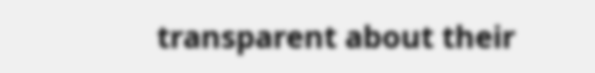transparent about their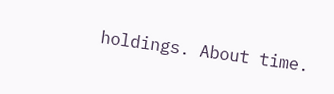holdings. About time.